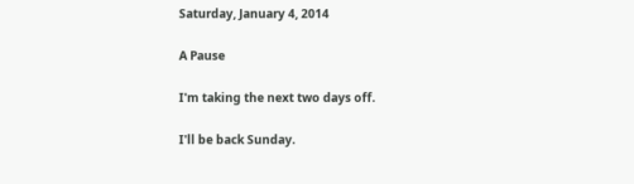Saturday, January 4, 2014

A Pause

I'm taking the next two days off.

I'll be back Sunday.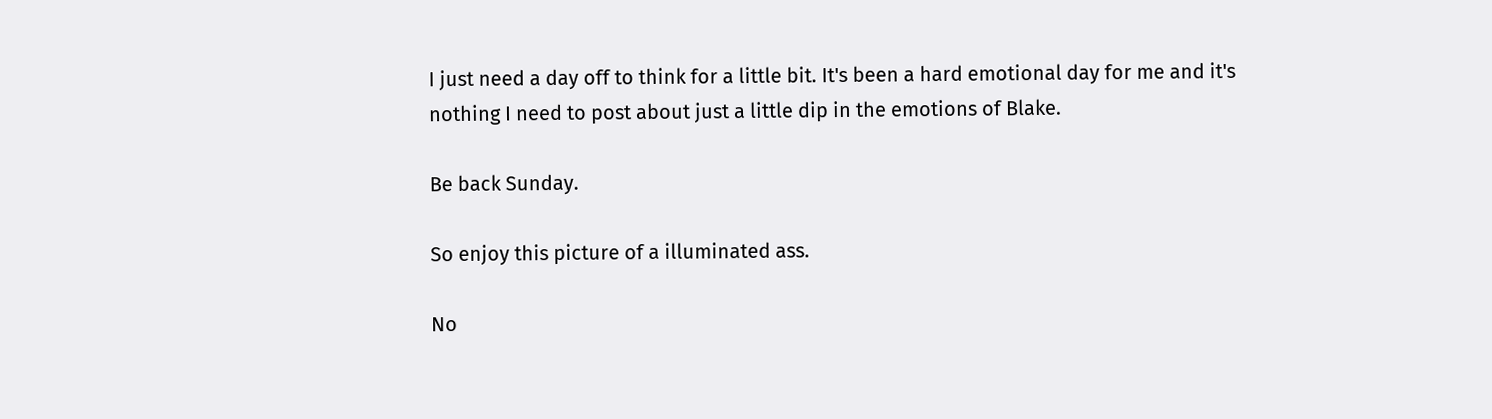I just need a day off to think for a little bit. It's been a hard emotional day for me and it's nothing I need to post about just a little dip in the emotions of Blake.

Be back Sunday.

So enjoy this picture of a illuminated ass.

No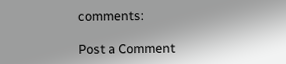comments:

Post a Comment